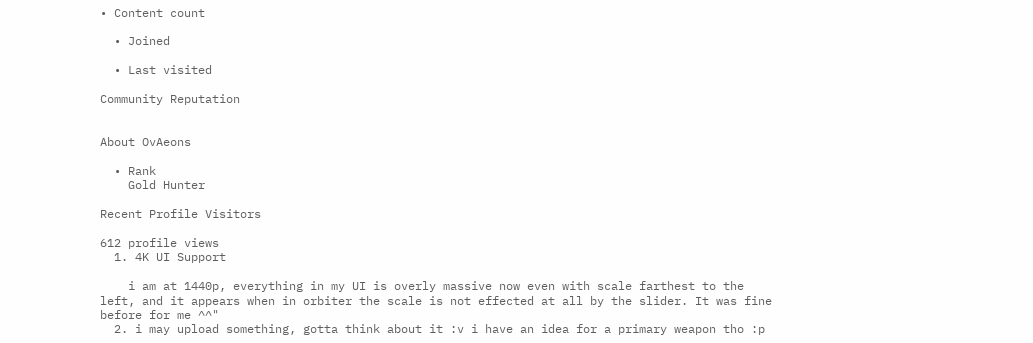• Content count

  • Joined

  • Last visited

Community Reputation


About OvAeons

  • Rank
    Gold Hunter

Recent Profile Visitors

612 profile views
  1. 4K UI Support

    i am at 1440p, everything in my UI is overly massive now even with scale farthest to the left, and it appears when in orbiter the scale is not effected at all by the slider. It was fine before for me ^^"
  2. i may upload something, gotta think about it :v i have an idea for a primary weapon tho :p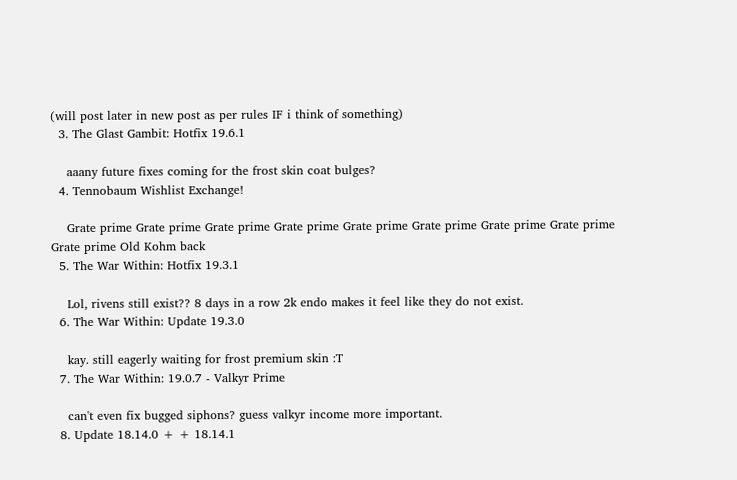(will post later in new post as per rules IF i think of something)
  3. The Glast Gambit: Hotfix 19.6.1

    aaany future fixes coming for the frost skin coat bulges?
  4. Tennobaum Wishlist Exchange!

    Grate prime Grate prime Grate prime Grate prime Grate prime Grate prime Grate prime Grate prime Grate prime Old Kohm back
  5. The War Within: Hotfix 19.3.1

    Lol, rivens still exist?? 8 days in a row 2k endo makes it feel like they do not exist.
  6. The War Within: Update 19.3.0

    kay. still eagerly waiting for frost premium skin :T
  7. The War Within: 19.0.7 - Valkyr Prime

    can't even fix bugged siphons? guess valkyr income more important.
  8. Update 18.14.0 + + 18.14.1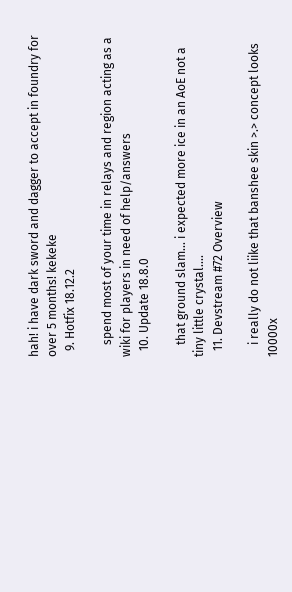hah! i have dark sword and dagger to accept in foundry for over 5 months! kekeke
  9. Hotfix 18.12.2

    spend most of your time in relays and region acting as a wiki for players in need of help/answers
  10. Update 18.8.0

    that ground slam... i expected more ice in an AoE not a tiny little crystal....
  11. Devstream #72 Overview

    i really do not liike that banshee skin >.> concept looks 10000x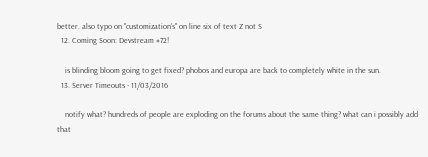better. also typo on "customization's" on line six of text Z not S
  12. Coming Soon: Devstream #72!

    is blinding bloom going to get fixed? phobos and europa are back to completely white in the sun.
  13. Server Timeouts - 11/03/2016

    notify what? hundreds of people are exploding on the forums about the same thing? what can i possibly add that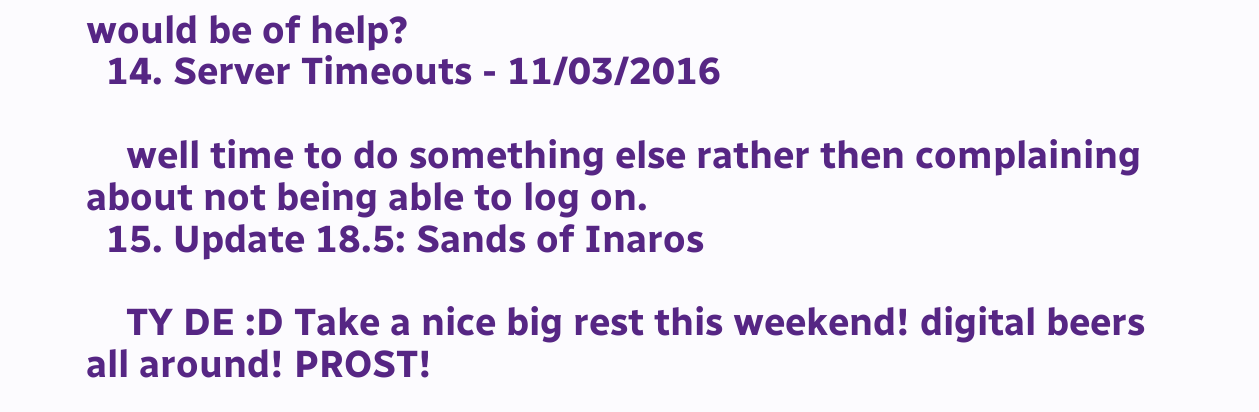would be of help?
  14. Server Timeouts - 11/03/2016

    well time to do something else rather then complaining about not being able to log on.
  15. Update 18.5: Sands of Inaros

    TY DE :D Take a nice big rest this weekend! digital beers all around! PROST!